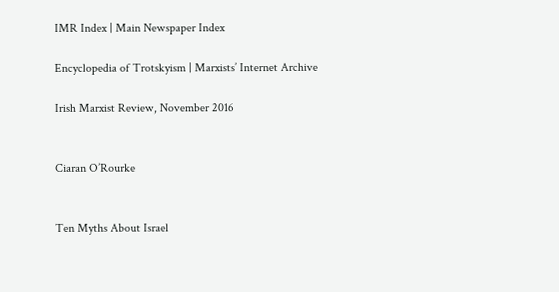IMR Index | Main Newspaper Index

Encyclopedia of Trotskyism | Marxists’ Internet Archive

Irish Marxist Review, November 2016


Ciaran O’Rourke


Ten Myths About Israel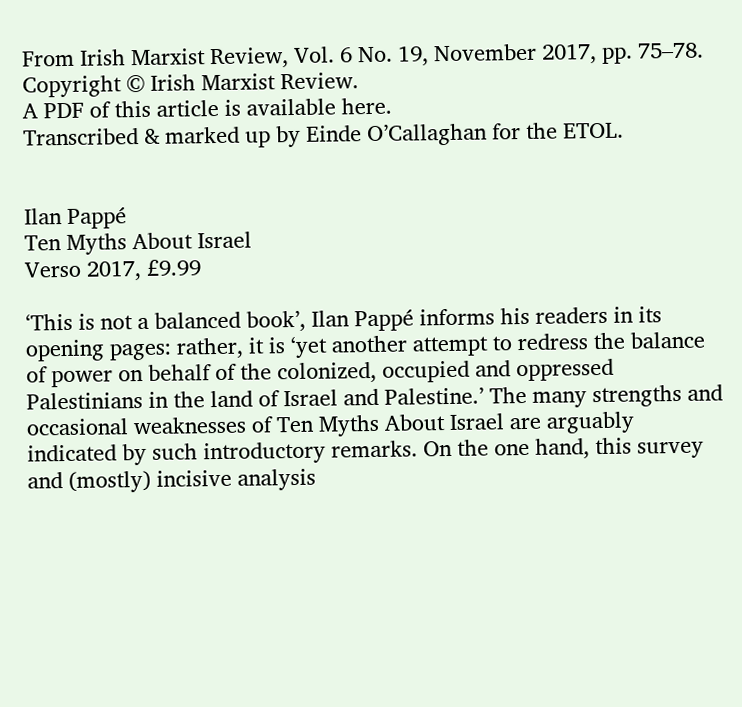From Irish Marxist Review, Vol. 6 No. 19, November 2017, pp. 75–78.
Copyright © Irish Marxist Review.
A PDF of this article is available here.
Transcribed & marked up by Einde O’Callaghan for the ETOL.


Ilan Pappé
Ten Myths About Israel
Verso 2017, £9.99

‘This is not a balanced book’, Ilan Pappé informs his readers in its opening pages: rather, it is ‘yet another attempt to redress the balance of power on behalf of the colonized, occupied and oppressed Palestinians in the land of Israel and Palestine.’ The many strengths and occasional weaknesses of Ten Myths About Israel are arguably indicated by such introductory remarks. On the one hand, this survey and (mostly) incisive analysis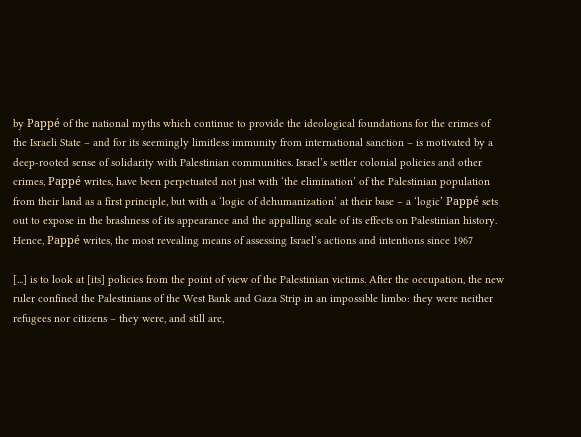by Pappé of the national myths which continue to provide the ideological foundations for the crimes of the Israeli State – and for its seemingly limitless immunity from international sanction – is motivated by a deep-rooted sense of solidarity with Palestinian communities. Israel’s settler colonial policies and other crimes, Pappé writes, have been perpetuated not just with ‘the elimination’ of the Palestinian population from their land as a first principle, but with a ‘logic of dehumanization’ at their base – a ‘logic’ Pappé sets out to expose in the brashness of its appearance and the appalling scale of its effects on Palestinian history. Hence, Pappé writes, the most revealing means of assessing Israel’s actions and intentions since 1967

[...] is to look at [its] policies from the point of view of the Palestinian victims. After the occupation, the new ruler confined the Palestinians of the West Bank and Gaza Strip in an impossible limbo: they were neither refugees nor citizens – they were, and still are,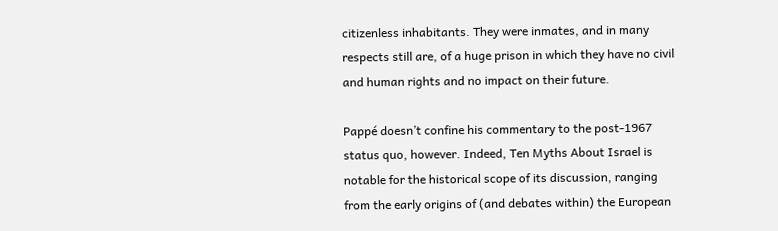citizenless inhabitants. They were inmates, and in many respects still are, of a huge prison in which they have no civil and human rights and no impact on their future.

Pappé doesn’t confine his commentary to the post-1967 status quo, however. Indeed, Ten Myths About Israel is notable for the historical scope of its discussion, ranging from the early origins of (and debates within) the European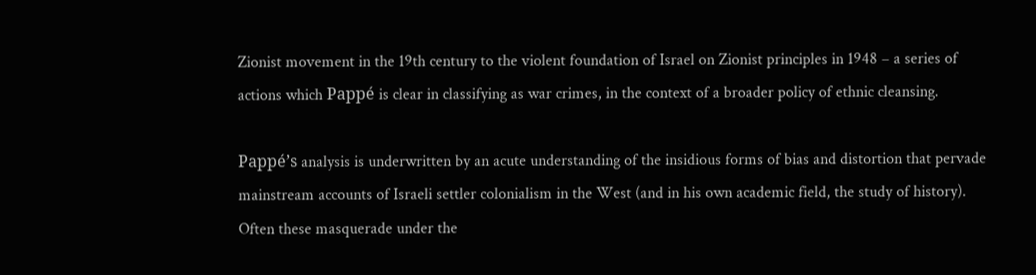Zionist movement in the 19th century to the violent foundation of Israel on Zionist principles in 1948 – a series of actions which Pappé is clear in classifying as war crimes, in the context of a broader policy of ethnic cleansing.

Pappé’s analysis is underwritten by an acute understanding of the insidious forms of bias and distortion that pervade mainstream accounts of Israeli settler colonialism in the West (and in his own academic field, the study of history). Often these masquerade under the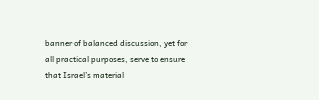banner of balanced discussion, yet for all practical purposes, serve to ensure that Israel’s material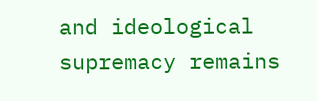and ideological supremacy remains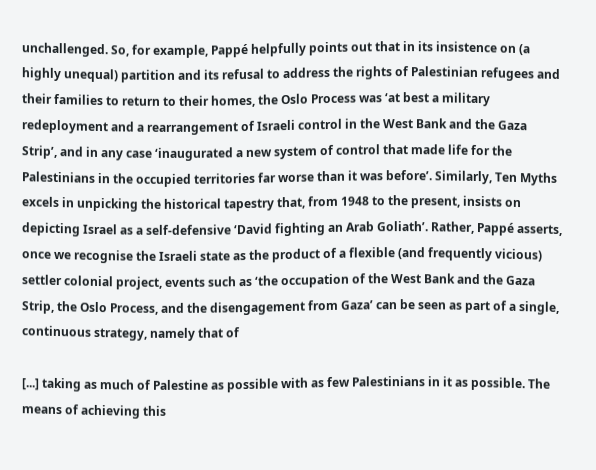unchallenged. So, for example, Pappé helpfully points out that in its insistence on (a highly unequal) partition and its refusal to address the rights of Palestinian refugees and their families to return to their homes, the Oslo Process was ‘at best a military redeployment and a rearrangement of Israeli control in the West Bank and the Gaza Strip’, and in any case ‘inaugurated a new system of control that made life for the Palestinians in the occupied territories far worse than it was before’. Similarly, Ten Myths excels in unpicking the historical tapestry that, from 1948 to the present, insists on depicting Israel as a self-defensive ‘David fighting an Arab Goliath’. Rather, Pappé asserts, once we recognise the Israeli state as the product of a flexible (and frequently vicious) settler colonial project, events such as ‘the occupation of the West Bank and the Gaza Strip, the Oslo Process, and the disengagement from Gaza’ can be seen as part of a single, continuous strategy, namely that of

[...] taking as much of Palestine as possible with as few Palestinians in it as possible. The means of achieving this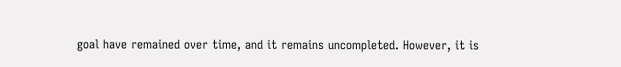goal have remained over time, and it remains uncompleted. However, it is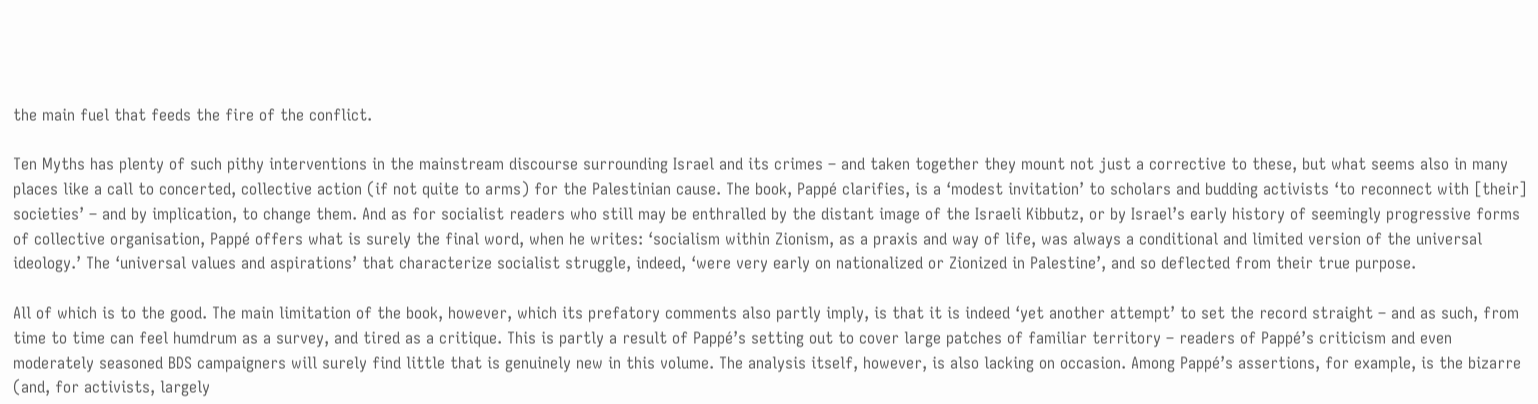the main fuel that feeds the fire of the conflict.

Ten Myths has plenty of such pithy interventions in the mainstream discourse surrounding Israel and its crimes – and taken together they mount not just a corrective to these, but what seems also in many places like a call to concerted, collective action (if not quite to arms) for the Palestinian cause. The book, Pappé clarifies, is a ‘modest invitation’ to scholars and budding activists ‘to reconnect with [their] societies’ – and by implication, to change them. And as for socialist readers who still may be enthralled by the distant image of the Israeli Kibbutz, or by Israel’s early history of seemingly progressive forms of collective organisation, Pappé offers what is surely the final word, when he writes: ‘socialism within Zionism, as a praxis and way of life, was always a conditional and limited version of the universal ideology.’ The ‘universal values and aspirations’ that characterize socialist struggle, indeed, ‘were very early on nationalized or Zionized in Palestine’, and so deflected from their true purpose.

All of which is to the good. The main limitation of the book, however, which its prefatory comments also partly imply, is that it is indeed ‘yet another attempt’ to set the record straight – and as such, from time to time can feel humdrum as a survey, and tired as a critique. This is partly a result of Pappé’s setting out to cover large patches of familiar territory – readers of Pappé’s criticism and even moderately seasoned BDS campaigners will surely find little that is genuinely new in this volume. The analysis itself, however, is also lacking on occasion. Among Pappé’s assertions, for example, is the bizarre (and, for activists, largely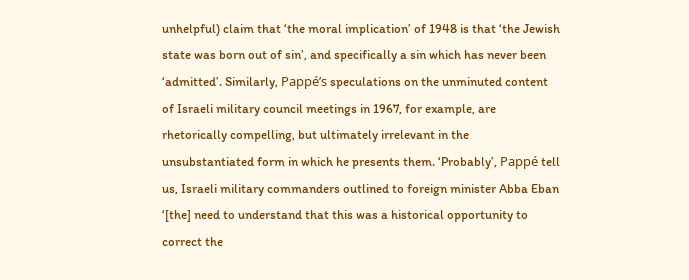unhelpful) claim that ‘the moral implication’ of 1948 is that ‘the Jewish state was born out of sin’, and specifically a sin which has never been ‘admitted’. Similarly, Pappé’s speculations on the unminuted content of Israeli military council meetings in 1967, for example, are rhetorically compelling, but ultimately irrelevant in the unsubstantiated form in which he presents them. ‘Probably’, Pappé tell us, Israeli military commanders outlined to foreign minister Abba Eban ‘[the] need to understand that this was a historical opportunity to correct the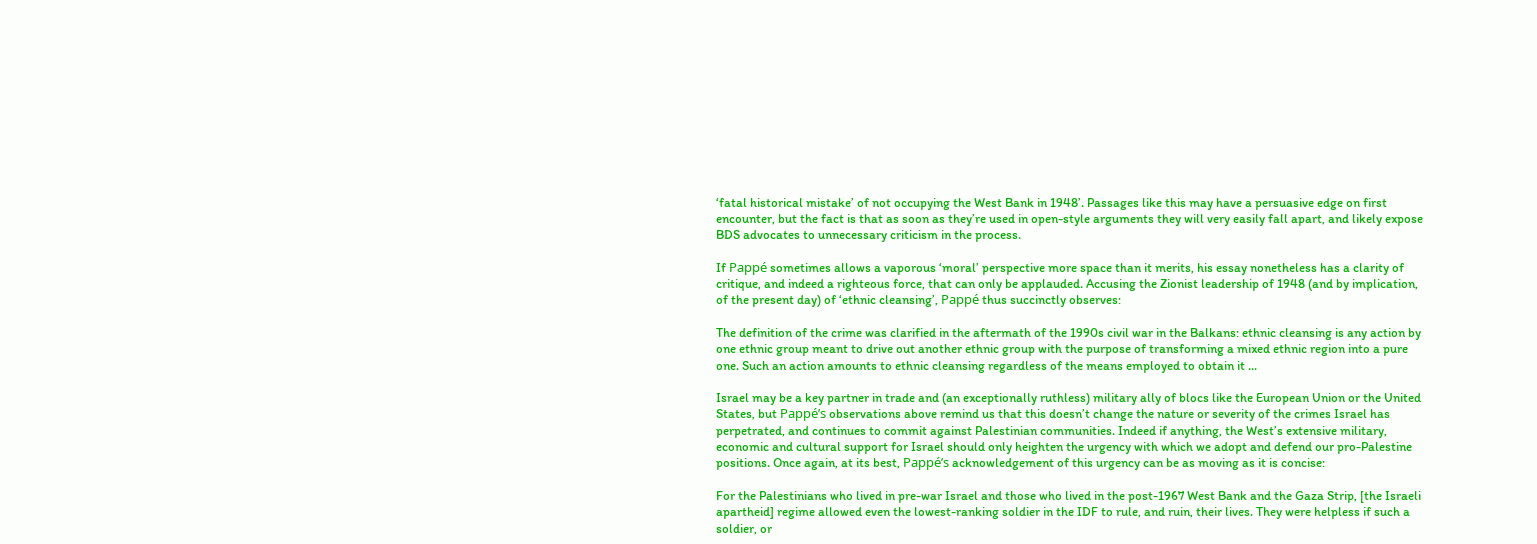‘fatal historical mistake’ of not occupying the West Bank in 1948’. Passages like this may have a persuasive edge on first encounter, but the fact is that as soon as they’re used in open-style arguments they will very easily fall apart, and likely expose BDS advocates to unnecessary criticism in the process.

If Pappé sometimes allows a vaporous ‘moral’ perspective more space than it merits, his essay nonetheless has a clarity of critique, and indeed a righteous force, that can only be applauded. Accusing the Zionist leadership of 1948 (and by implication, of the present day) of ‘ethnic cleansing’, Pappé thus succinctly observes:

The definition of the crime was clarified in the aftermath of the 1990s civil war in the Balkans: ethnic cleansing is any action by one ethnic group meant to drive out another ethnic group with the purpose of transforming a mixed ethnic region into a pure one. Such an action amounts to ethnic cleansing regardless of the means employed to obtain it ...

Israel may be a key partner in trade and (an exceptionally ruthless) military ally of blocs like the European Union or the United States, but Pappé’s observations above remind us that this doesn’t change the nature or severity of the crimes Israel has perpetrated, and continues to commit against Palestinian communities. Indeed if anything, the West’s extensive military, economic and cultural support for Israel should only heighten the urgency with which we adopt and defend our pro-Palestine positions. Once again, at its best, Pappé’s acknowledgement of this urgency can be as moving as it is concise:

For the Palestinians who lived in pre-war Israel and those who lived in the post-1967 West Bank and the Gaza Strip, [the Israeli apartheid] regime allowed even the lowest-ranking soldier in the IDF to rule, and ruin, their lives. They were helpless if such a soldier, or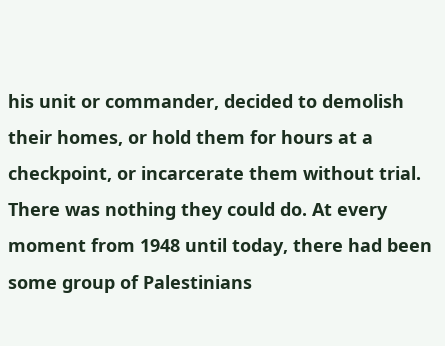his unit or commander, decided to demolish their homes, or hold them for hours at a checkpoint, or incarcerate them without trial. There was nothing they could do. At every moment from 1948 until today, there had been some group of Palestinians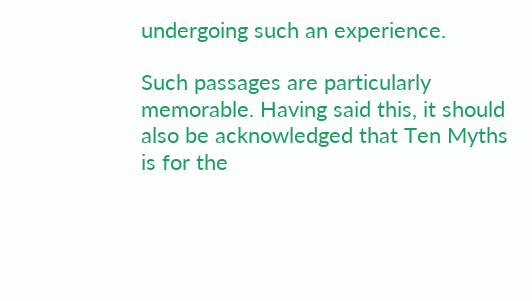undergoing such an experience.

Such passages are particularly memorable. Having said this, it should also be acknowledged that Ten Myths is for the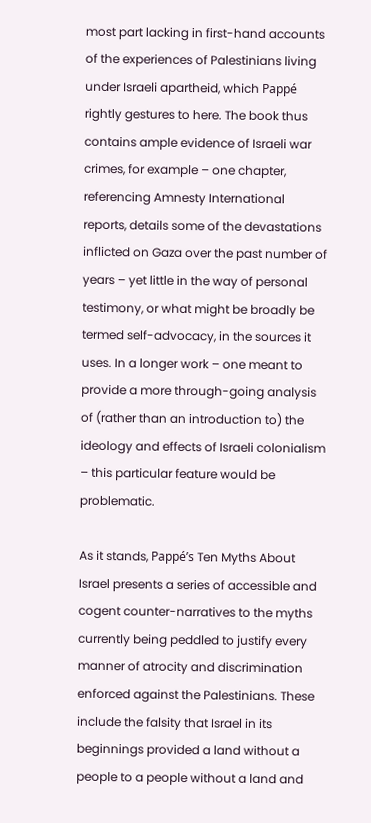most part lacking in first-hand accounts of the experiences of Palestinians living under Israeli apartheid, which Pappé rightly gestures to here. The book thus contains ample evidence of Israeli war crimes, for example – one chapter, referencing Amnesty International reports, details some of the devastations inflicted on Gaza over the past number of years – yet little in the way of personal testimony, or what might be broadly be termed self-advocacy, in the sources it uses. In a longer work – one meant to provide a more through-going analysis of (rather than an introduction to) the ideology and effects of Israeli colonialism – this particular feature would be problematic.

As it stands, Pappé’s Ten Myths About Israel presents a series of accessible and cogent counter-narratives to the myths currently being peddled to justify every manner of atrocity and discrimination enforced against the Palestinians. These include the falsity that Israel in its beginnings provided a land without a people to a people without a land and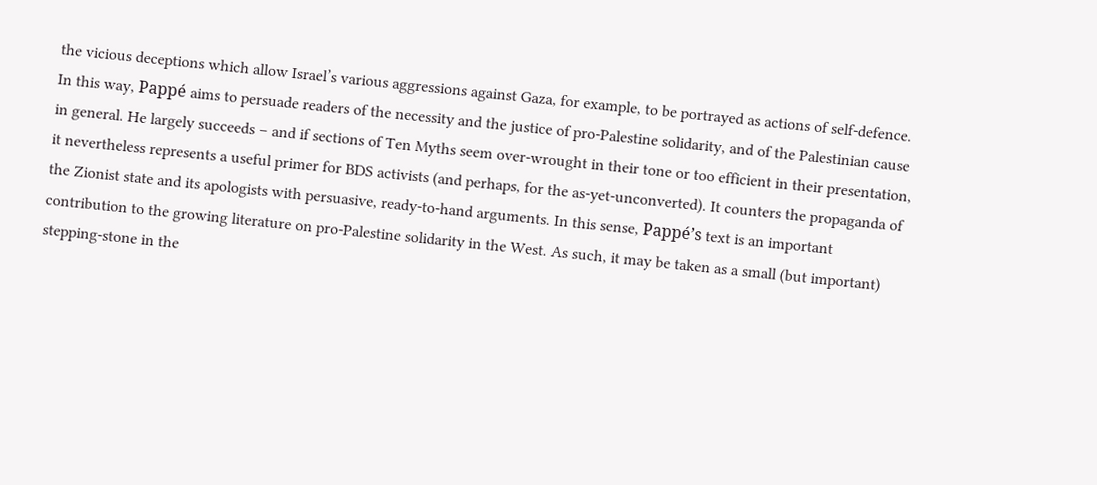the vicious deceptions which allow Israel’s various aggressions against Gaza, for example, to be portrayed as actions of self-defence. In this way, Pappé aims to persuade readers of the necessity and the justice of pro-Palestine solidarity, and of the Palestinian cause in general. He largely succeeds – and if sections of Ten Myths seem over-wrought in their tone or too efficient in their presentation, it nevertheless represents a useful primer for BDS activists (and perhaps, for the as-yet-unconverted). It counters the propaganda of the Zionist state and its apologists with persuasive, ready-to-hand arguments. In this sense, Pappé’s text is an important contribution to the growing literature on pro-Palestine solidarity in the West. As such, it may be taken as a small (but important) stepping-stone in the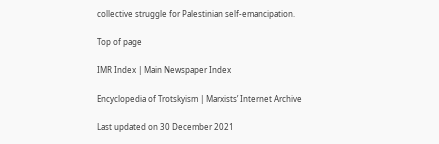collective struggle for Palestinian self-emancipation.

Top of page

IMR Index | Main Newspaper Index

Encyclopedia of Trotskyism | Marxists’ Internet Archive

Last updated on 30 December 2021